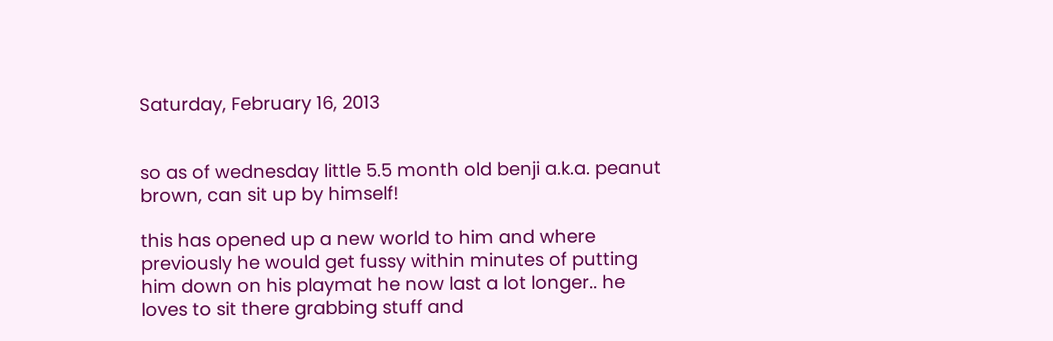Saturday, February 16, 2013


so as of wednesday little 5.5 month old benji a.k.a. peanut brown, can sit up by himself!

this has opened up a new world to him and where previously he would get fussy within minutes of putting him down on his playmat he now last a lot longer.. he loves to sit there grabbing stuff and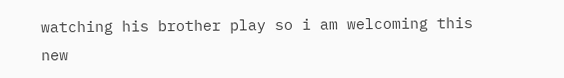watching his brother play so i am welcoming this new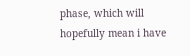phase, which will hopefully mean i have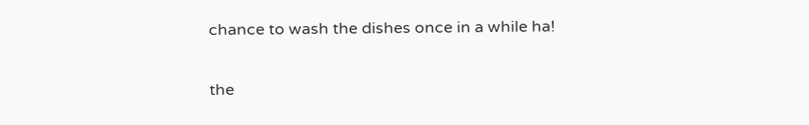chance to wash the dishes once in a while ha!

the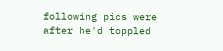following pics were after he'd toppled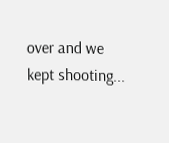over and we kept shooting...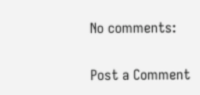No comments:

Post a Comment